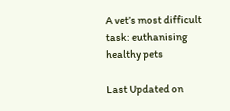A vet’s most difficult task: euthanising healthy pets

Last Updated on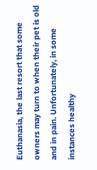Euthanasia, the last resort that some owners may turn to when their pet is old and in pain. Unfortunately, in some instances healthy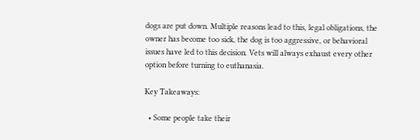dogs are put down. Multiple reasons lead to this, legal obligations, the owner has become too sick, the dog is too aggressive, or behavioral issues have led to this decision. Vets will always exhaust every other option before turning to euthanasia.

Key Takeaways:

  • Some people take their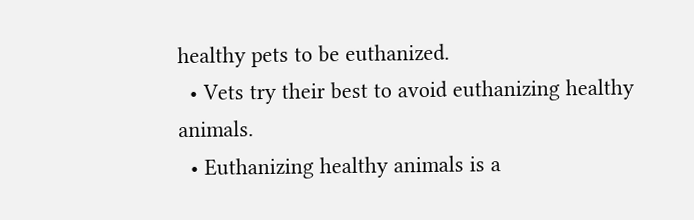healthy pets to be euthanized.
  • Vets try their best to avoid euthanizing healthy animals.
  • Euthanizing healthy animals is a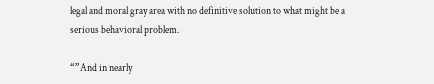legal and moral gray area with no definitive solution to what might be a serious behavioral problem.

“”And in nearly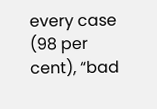every case (98 per cent), “bad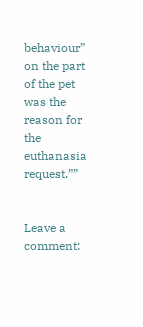behaviour” on the part of the pet was the reason for the euthanasia request.””


Leave a comment: